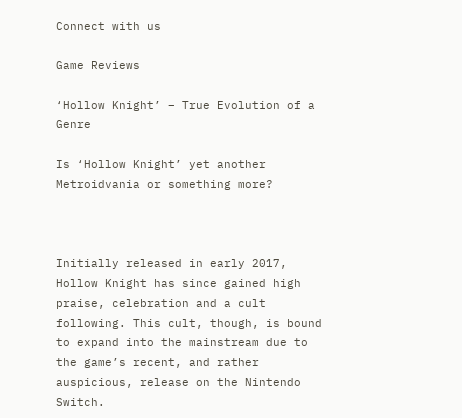Connect with us

Game Reviews

‘Hollow Knight’ – True Evolution of a Genre

Is ‘Hollow Knight’ yet another Metroidvania or something more?



Initially released in early 2017, Hollow Knight has since gained high praise, celebration and a cult following. This cult, though, is bound to expand into the mainstream due to the game’s recent, and rather auspicious, release on the Nintendo Switch.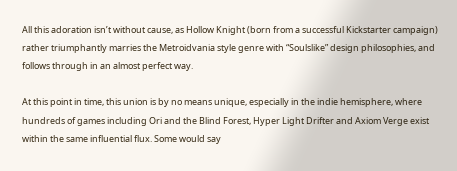All this adoration isn’t without cause, as Hollow Knight (born from a successful Kickstarter campaign) rather triumphantly marries the Metroidvania style genre with “Soulslike” design philosophies, and follows through in an almost perfect way.

At this point in time, this union is by no means unique, especially in the indie hemisphere, where hundreds of games including Ori and the Blind Forest, Hyper Light Drifter and Axiom Verge exist within the same influential flux. Some would say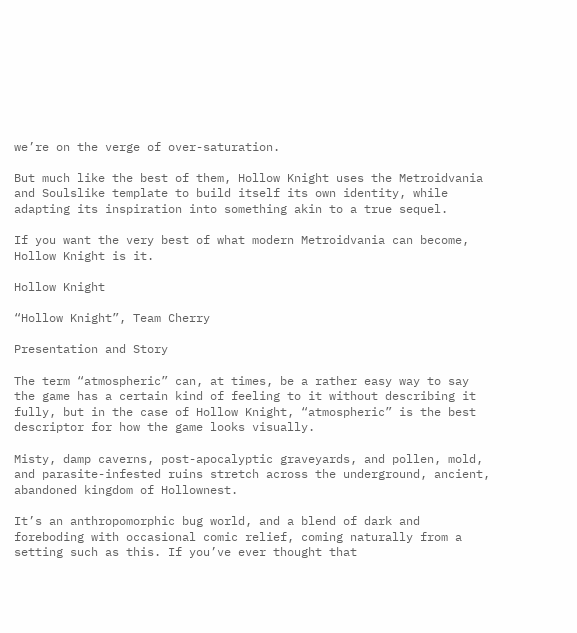we’re on the verge of over-saturation.

But much like the best of them, Hollow Knight uses the Metroidvania and Soulslike template to build itself its own identity, while adapting its inspiration into something akin to a true sequel.

If you want the very best of what modern Metroidvania can become, Hollow Knight is it.

Hollow Knight

“Hollow Knight”, Team Cherry

Presentation and Story

The term “atmospheric” can, at times, be a rather easy way to say the game has a certain kind of feeling to it without describing it fully, but in the case of Hollow Knight, “atmospheric” is the best descriptor for how the game looks visually.

Misty, damp caverns, post-apocalyptic graveyards, and pollen, mold, and parasite-infested ruins stretch across the underground, ancient, abandoned kingdom of Hollownest.

It’s an anthropomorphic bug world, and a blend of dark and foreboding with occasional comic relief, coming naturally from a setting such as this. If you’ve ever thought that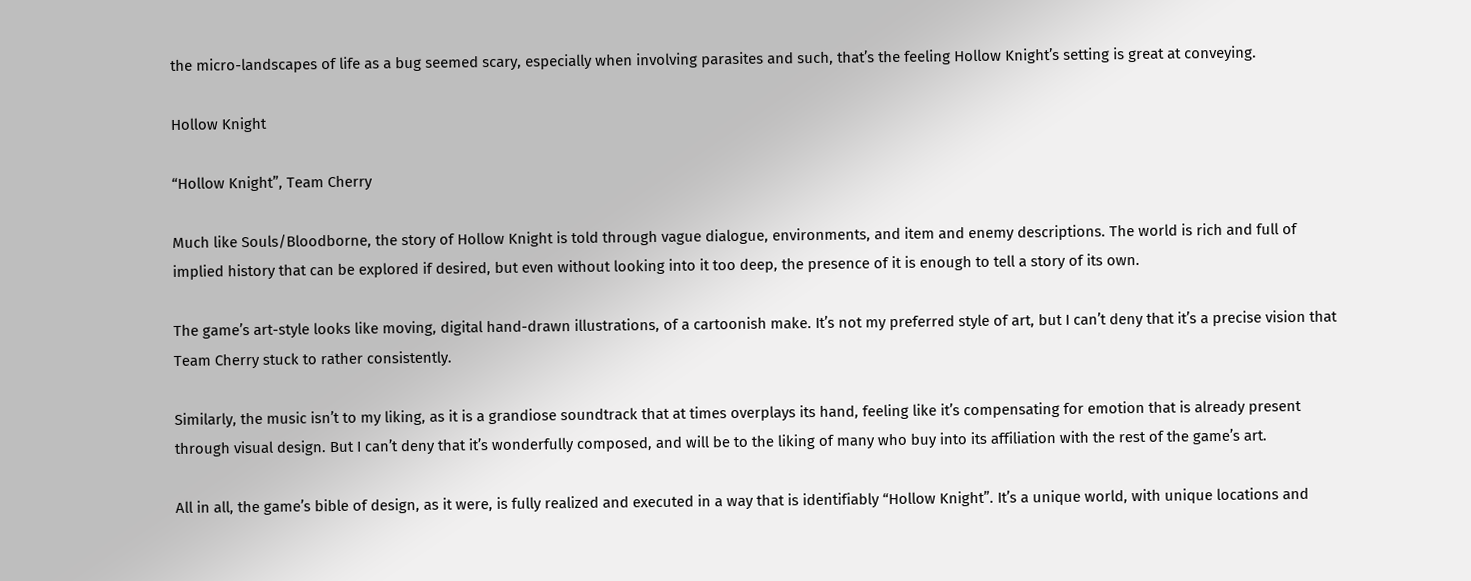the micro-landscapes of life as a bug seemed scary, especially when involving parasites and such, that’s the feeling Hollow Knight’s setting is great at conveying.

Hollow Knight

“Hollow Knight”, Team Cherry

Much like Souls/Bloodborne, the story of Hollow Knight is told through vague dialogue, environments, and item and enemy descriptions. The world is rich and full of implied history that can be explored if desired, but even without looking into it too deep, the presence of it is enough to tell a story of its own.

The game’s art-style looks like moving, digital hand-drawn illustrations, of a cartoonish make. It’s not my preferred style of art, but I can’t deny that it’s a precise vision that Team Cherry stuck to rather consistently.

Similarly, the music isn’t to my liking, as it is a grandiose soundtrack that at times overplays its hand, feeling like it’s compensating for emotion that is already present through visual design. But I can’t deny that it’s wonderfully composed, and will be to the liking of many who buy into its affiliation with the rest of the game’s art.

All in all, the game’s bible of design, as it were, is fully realized and executed in a way that is identifiably “Hollow Knight”. It’s a unique world, with unique locations and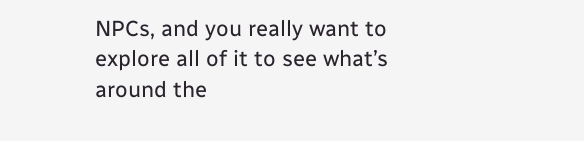NPCs, and you really want to explore all of it to see what’s around the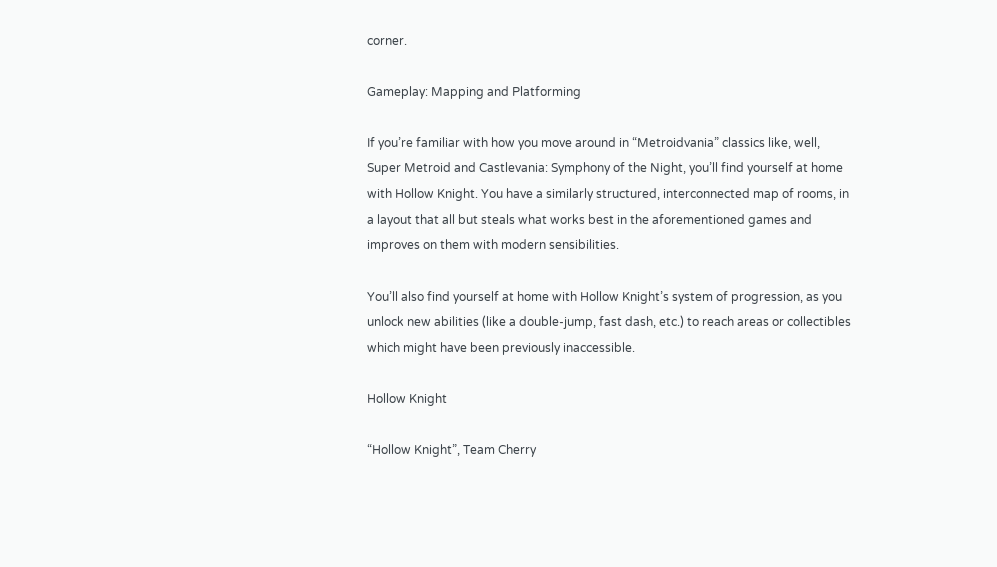corner.

Gameplay: Mapping and Platforming

If you’re familiar with how you move around in “Metroidvania” classics like, well, Super Metroid and Castlevania: Symphony of the Night, you’ll find yourself at home with Hollow Knight. You have a similarly structured, interconnected map of rooms, in a layout that all but steals what works best in the aforementioned games and improves on them with modern sensibilities.

You’ll also find yourself at home with Hollow Knight’s system of progression, as you unlock new abilities (like a double-jump, fast dash, etc.) to reach areas or collectibles which might have been previously inaccessible.

Hollow Knight

“Hollow Knight”, Team Cherry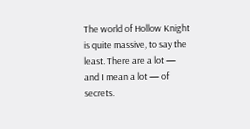The world of Hollow Knight is quite massive, to say the least. There are a lot — and I mean a lot — of secrets.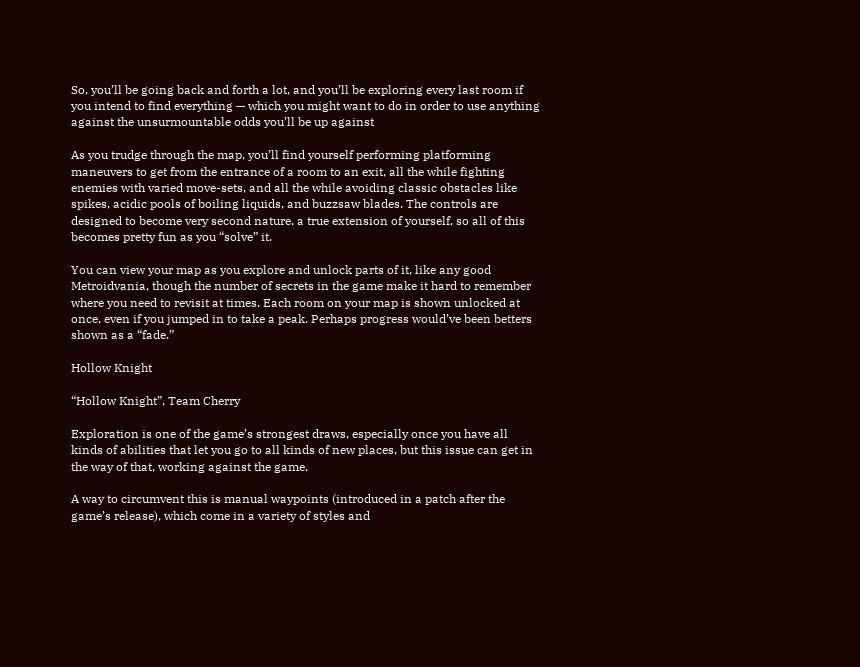So, you’ll be going back and forth a lot, and you’ll be exploring every last room if you intend to find everything — which you might want to do in order to use anything against the unsurmountable odds you’ll be up against

As you trudge through the map, you’ll find yourself performing platforming maneuvers to get from the entrance of a room to an exit, all the while fighting enemies with varied move-sets, and all the while avoiding classic obstacles like spikes, acidic pools of boiling liquids, and buzzsaw blades. The controls are designed to become very second nature, a true extension of yourself, so all of this becomes pretty fun as you “solve” it.

You can view your map as you explore and unlock parts of it, like any good Metroidvania, though the number of secrets in the game make it hard to remember where you need to revisit at times. Each room on your map is shown unlocked at once, even if you jumped in to take a peak. Perhaps progress would’ve been betters shown as a “fade.”

Hollow Knight

“Hollow Knight”, Team Cherry

Exploration is one of the game’s strongest draws, especially once you have all kinds of abilities that let you go to all kinds of new places, but this issue can get in the way of that, working against the game.

A way to circumvent this is manual waypoints (introduced in a patch after the game’s release), which come in a variety of styles and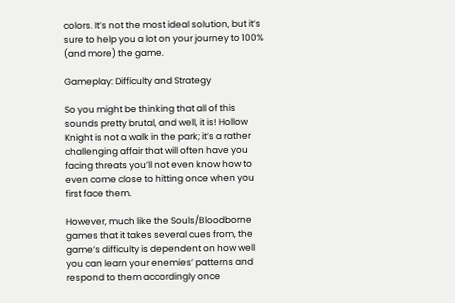colors. It’s not the most ideal solution, but it’s sure to help you a lot on your journey to 100% (and more) the game.

Gameplay: Difficulty and Strategy

So you might be thinking that all of this sounds pretty brutal, and well, it is! Hollow Knight is not a walk in the park; it’s a rather challenging affair that will often have you facing threats you’ll not even know how to even come close to hitting once when you first face them.

However, much like the Souls/Bloodborne games that it takes several cues from, the game’s difficulty is dependent on how well you can learn your enemies’ patterns and respond to them accordingly once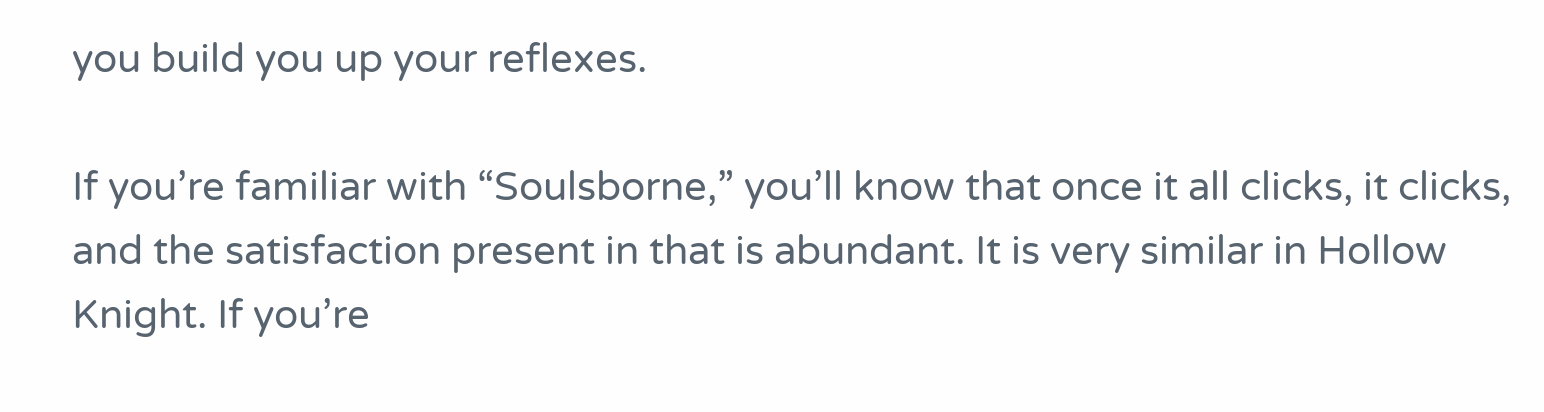you build you up your reflexes.

If you’re familiar with “Soulsborne,” you’ll know that once it all clicks, it clicks, and the satisfaction present in that is abundant. It is very similar in Hollow Knight. If you’re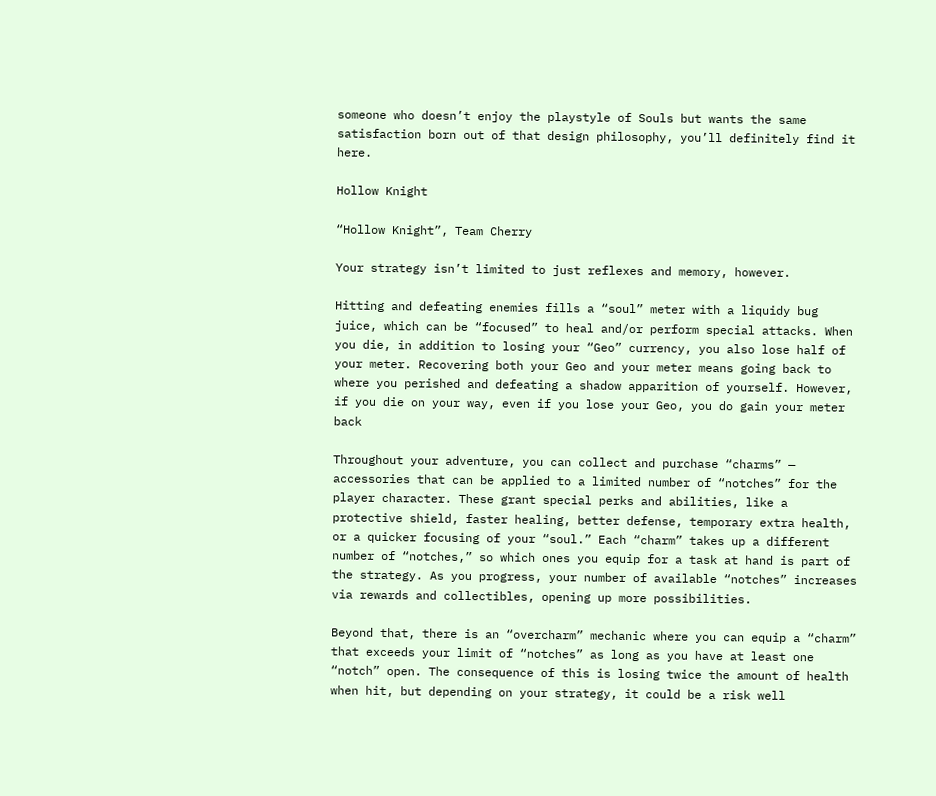someone who doesn’t enjoy the playstyle of Souls but wants the same satisfaction born out of that design philosophy, you’ll definitely find it here.

Hollow Knight

“Hollow Knight”, Team Cherry

Your strategy isn’t limited to just reflexes and memory, however.

Hitting and defeating enemies fills a “soul” meter with a liquidy bug juice, which can be “focused” to heal and/or perform special attacks. When you die, in addition to losing your “Geo” currency, you also lose half of your meter. Recovering both your Geo and your meter means going back to where you perished and defeating a shadow apparition of yourself. However, if you die on your way, even if you lose your Geo, you do gain your meter back

Throughout your adventure, you can collect and purchase “charms” — accessories that can be applied to a limited number of “notches” for the player character. These grant special perks and abilities, like a protective shield, faster healing, better defense, temporary extra health, or a quicker focusing of your “soul.” Each “charm” takes up a different number of “notches,” so which ones you equip for a task at hand is part of the strategy. As you progress, your number of available “notches” increases via rewards and collectibles, opening up more possibilities.

Beyond that, there is an “overcharm” mechanic where you can equip a “charm” that exceeds your limit of “notches” as long as you have at least one “notch” open. The consequence of this is losing twice the amount of health when hit, but depending on your strategy, it could be a risk well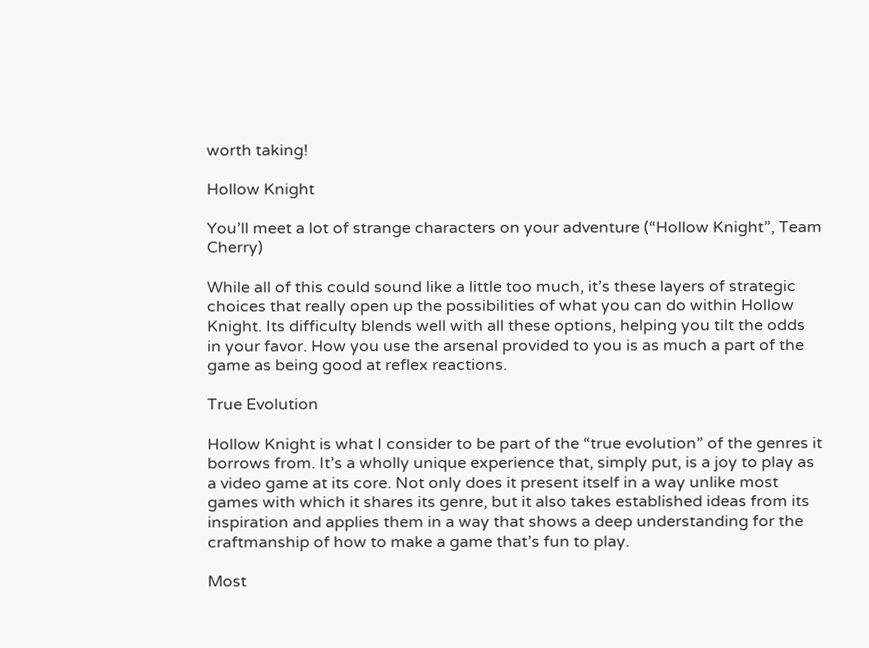worth taking!

Hollow Knight

You’ll meet a lot of strange characters on your adventure (“Hollow Knight”, Team Cherry)

While all of this could sound like a little too much, it’s these layers of strategic choices that really open up the possibilities of what you can do within Hollow Knight. Its difficulty blends well with all these options, helping you tilt the odds in your favor. How you use the arsenal provided to you is as much a part of the game as being good at reflex reactions.

True Evolution

Hollow Knight is what I consider to be part of the “true evolution” of the genres it borrows from. It’s a wholly unique experience that, simply put, is a joy to play as a video game at its core. Not only does it present itself in a way unlike most games with which it shares its genre, but it also takes established ideas from its inspiration and applies them in a way that shows a deep understanding for the craftmanship of how to make a game that’s fun to play.

Most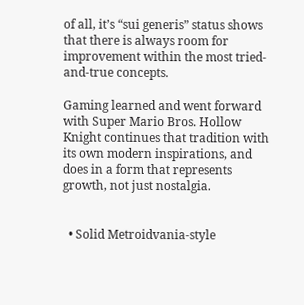of all, it’s “sui generis” status shows that there is always room for improvement within the most tried-and-true concepts.

Gaming learned and went forward with Super Mario Bros. Hollow Knight continues that tradition with its own modern inspirations, and does in a form that represents growth, not just nostalgia.


  • Solid Metroidvania-style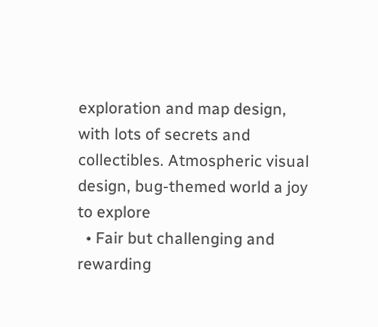exploration and map design, with lots of secrets and collectibles. Atmospheric visual design, bug-themed world a joy to explore
  • Fair but challenging and rewarding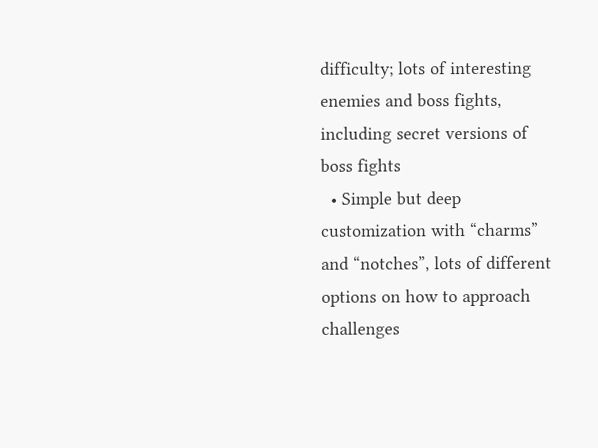difficulty; lots of interesting enemies and boss fights, including secret versions of boss fights
  • Simple but deep customization with “charms” and “notches”, lots of different options on how to approach challenges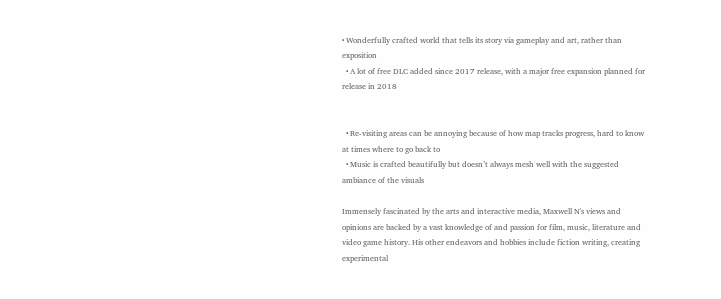• Wonderfully crafted world that tells its story via gameplay and art, rather than exposition
  • A lot of free DLC added since 2017 release, with a major free expansion planned for release in 2018


  • Re-visiting areas can be annoying because of how map tracks progress, hard to know at times where to go back to
  • Music is crafted beautifully but doesn’t always mesh well with the suggested ambiance of the visuals

Immensely fascinated by the arts and interactive media, Maxwell N's views and opinions are backed by a vast knowledge of and passion for film, music, literature and video game history. His other endeavors and hobbies include fiction writing, creating experimental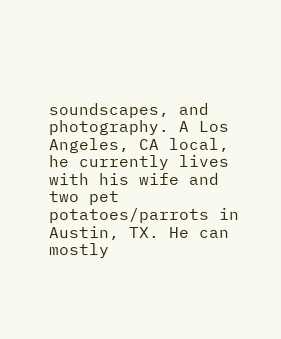soundscapes, and photography. A Los Angeles, CA local, he currently lives with his wife and two pet potatoes/parrots in Austin, TX. He can mostly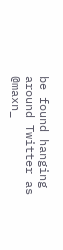be found hanging around Twitter as @maxn_